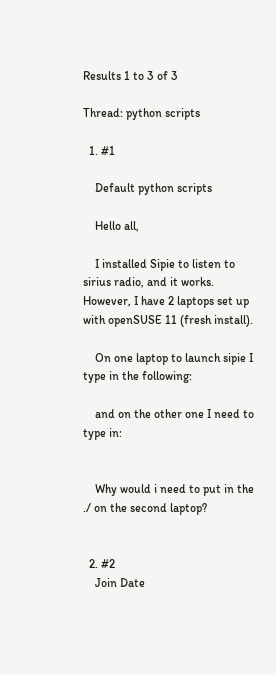Results 1 to 3 of 3

Thread: python scripts

  1. #1

    Default python scripts

    Hello all,

    I installed Sipie to listen to sirius radio, and it works. However, I have 2 laptops set up with openSUSE 11 (fresh install).

    On one laptop to launch sipie I type in the following:

    and on the other one I need to type in:


    Why would i need to put in the ./ on the second laptop?


  2. #2
    Join Date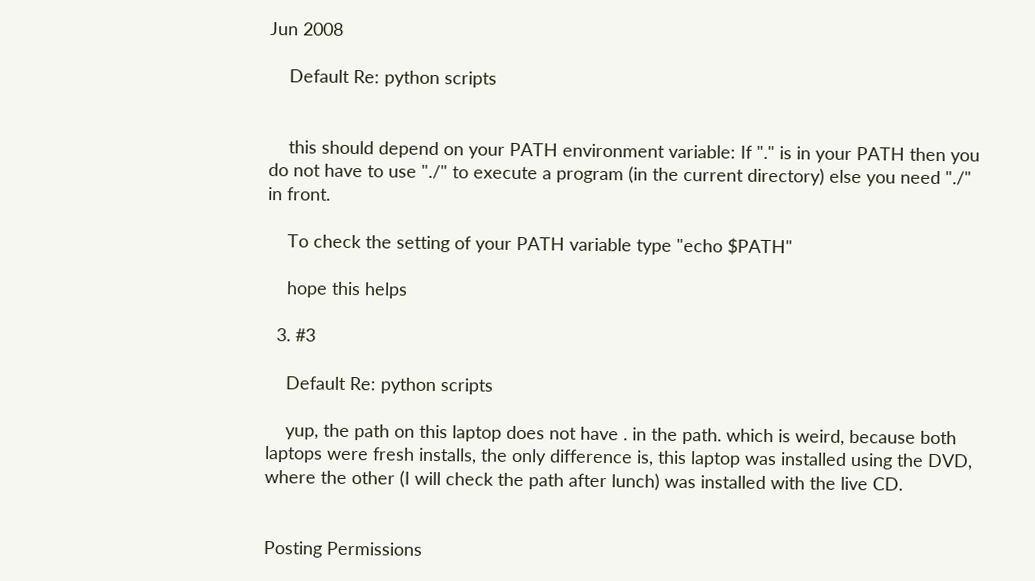Jun 2008

    Default Re: python scripts


    this should depend on your PATH environment variable: If "." is in your PATH then you do not have to use "./" to execute a program (in the current directory) else you need "./" in front.

    To check the setting of your PATH variable type "echo $PATH"

    hope this helps

  3. #3

    Default Re: python scripts

    yup, the path on this laptop does not have . in the path. which is weird, because both laptops were fresh installs, the only difference is, this laptop was installed using the DVD, where the other (I will check the path after lunch) was installed with the live CD.


Posting Permissions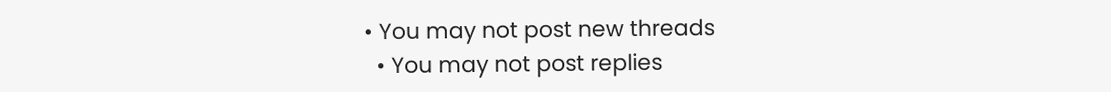• You may not post new threads
  • You may not post replies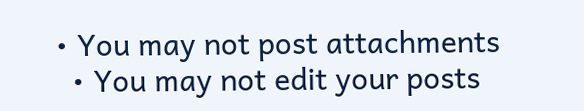• You may not post attachments
  • You may not edit your posts